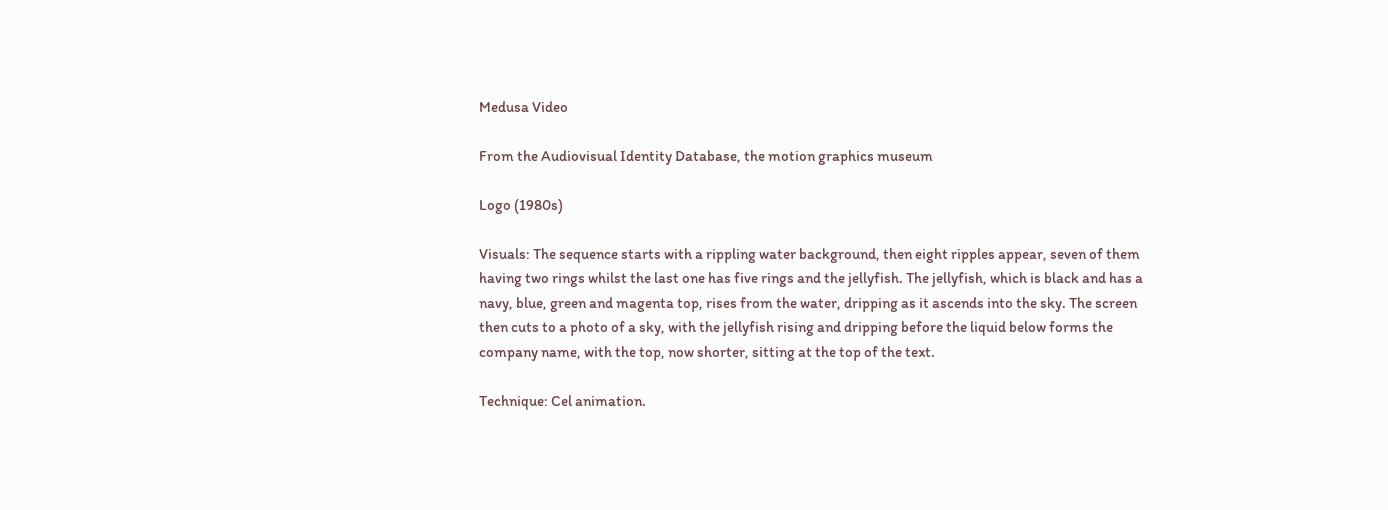Medusa Video

From the Audiovisual Identity Database, the motion graphics museum

Logo (1980s)

Visuals: The sequence starts with a rippling water background, then eight ripples appear, seven of them having two rings whilst the last one has five rings and the jellyfish. The jellyfish, which is black and has a navy, blue, green and magenta top, rises from the water, dripping as it ascends into the sky. The screen then cuts to a photo of a sky, with the jellyfish rising and dripping before the liquid below forms the company name, with the top, now shorter, sitting at the top of the text.

Technique: Cel animation.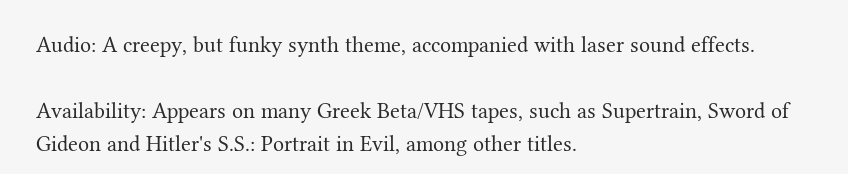Audio: A creepy, but funky synth theme, accompanied with laser sound effects.

Availability: Appears on many Greek Beta/VHS tapes, such as Supertrain, Sword of Gideon and Hitler's S.S.: Portrait in Evil, among other titles.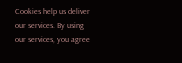Cookies help us deliver our services. By using our services, you agree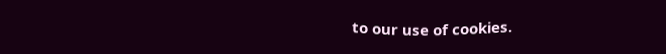to our use of cookies.